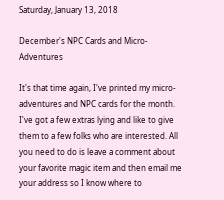Saturday, January 13, 2018

December's NPC Cards and Micro-Adventures

It's that time again, I've printed my micro-adventures and NPC cards for the month. I've got a few extras lying and like to give them to a few folks who are interested. All you need to do is leave a comment about your favorite magic item and then email me your address so I know where to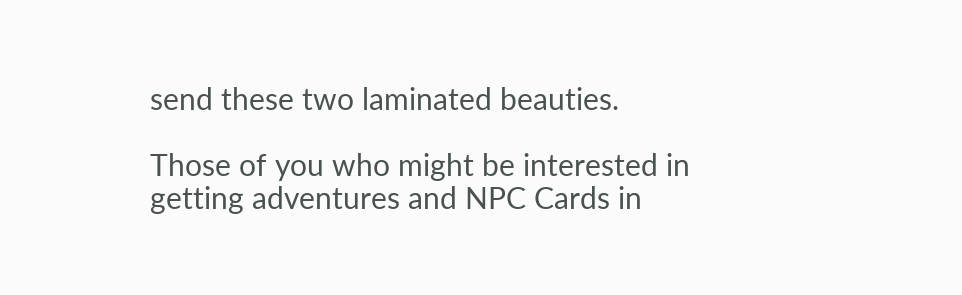send these two laminated beauties.

Those of you who might be interested in getting adventures and NPC Cards in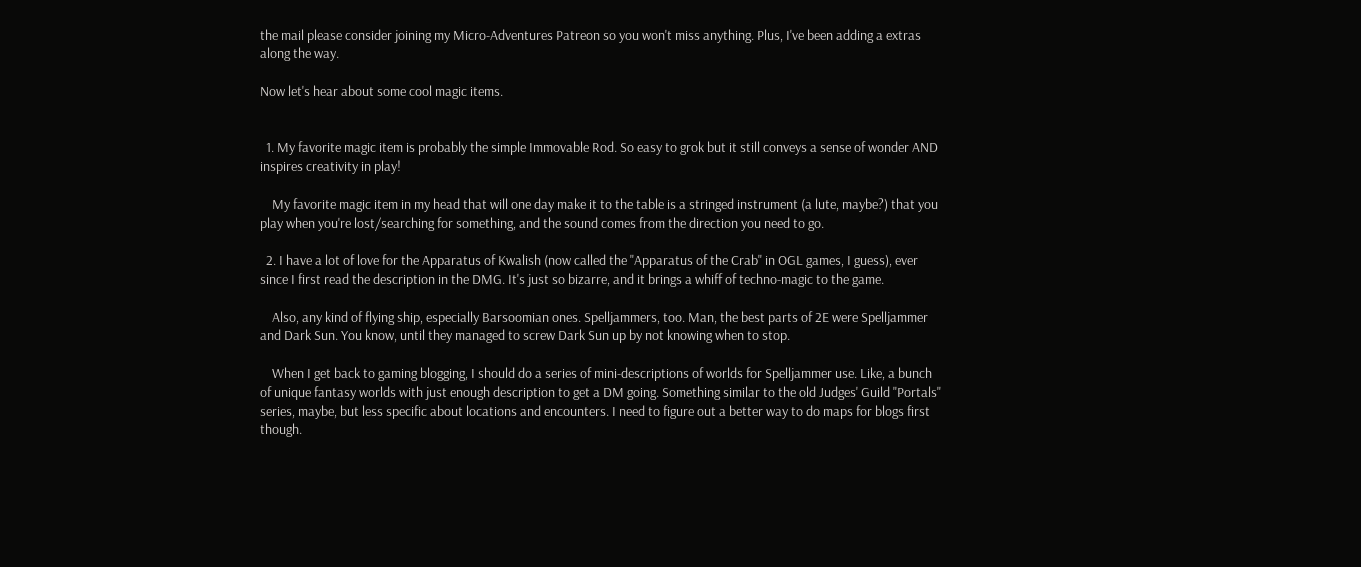the mail please consider joining my Micro-Adventures Patreon so you won't miss anything. Plus, I've been adding a extras along the way.

Now let's hear about some cool magic items.


  1. My favorite magic item is probably the simple Immovable Rod. So easy to grok but it still conveys a sense of wonder AND inspires creativity in play!

    My favorite magic item in my head that will one day make it to the table is a stringed instrument (a lute, maybe?) that you play when you're lost/searching for something, and the sound comes from the direction you need to go.

  2. I have a lot of love for the Apparatus of Kwalish (now called the "Apparatus of the Crab" in OGL games, I guess), ever since I first read the description in the DMG. It's just so bizarre, and it brings a whiff of techno-magic to the game.

    Also, any kind of flying ship, especially Barsoomian ones. Spelljammers, too. Man, the best parts of 2E were Spelljammer and Dark Sun. You know, until they managed to screw Dark Sun up by not knowing when to stop.

    When I get back to gaming blogging, I should do a series of mini-descriptions of worlds for Spelljammer use. Like, a bunch of unique fantasy worlds with just enough description to get a DM going. Something similar to the old Judges' Guild "Portals" series, maybe, but less specific about locations and encounters. I need to figure out a better way to do maps for blogs first though.